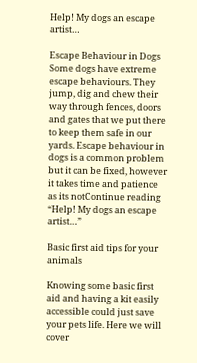Help! My dogs an escape artist…

Escape Behaviour in Dogs Some dogs have extreme escape behaviours. They jump, dig and chew their way through fences, doors and gates that we put there to keep them safe in our yards. Escape behaviour in dogs is a common problem but it can be fixed, however it takes time and patience as its notContinue reading “Help! My dogs an escape artist…”

Basic first aid tips for your animals

Knowing some basic first aid and having a kit easily accessible could just save your pets life. Here we will cover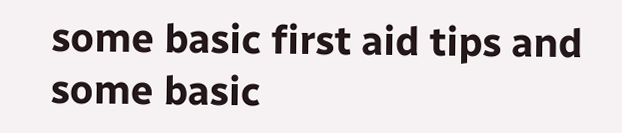some basic first aid tips and some basic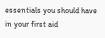essentials you should have in your first aid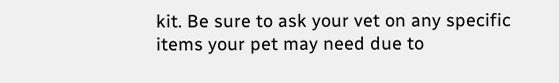kit. Be sure to ask your vet on any specific items your pet may need due to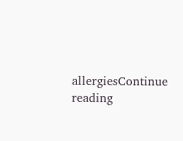allergiesContinue reading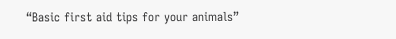“Basic first aid tips for your animals”